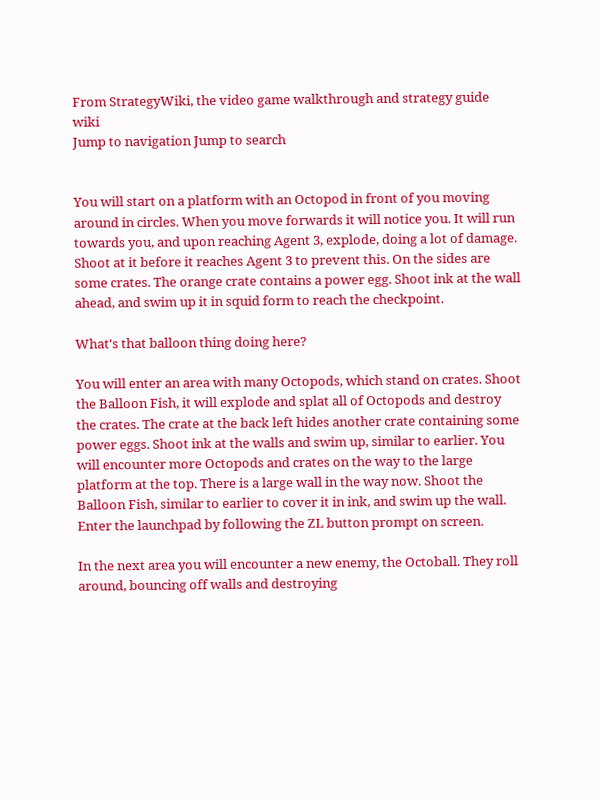From StrategyWiki, the video game walkthrough and strategy guide wiki
Jump to navigation Jump to search


You will start on a platform with an Octopod in front of you moving around in circles. When you move forwards it will notice you. It will run towards you, and upon reaching Agent 3, explode, doing a lot of damage. Shoot at it before it reaches Agent 3 to prevent this. On the sides are some crates. The orange crate contains a power egg. Shoot ink at the wall ahead, and swim up it in squid form to reach the checkpoint.

What's that balloon thing doing here?

You will enter an area with many Octopods, which stand on crates. Shoot the Balloon Fish, it will explode and splat all of Octopods and destroy the crates. The crate at the back left hides another crate containing some power eggs. Shoot ink at the walls and swim up, similar to earlier. You will encounter more Octopods and crates on the way to the large platform at the top. There is a large wall in the way now. Shoot the Balloon Fish, similar to earlier to cover it in ink, and swim up the wall. Enter the launchpad by following the ZL button prompt on screen.

In the next area you will encounter a new enemy, the Octoball. They roll around, bouncing off walls and destroying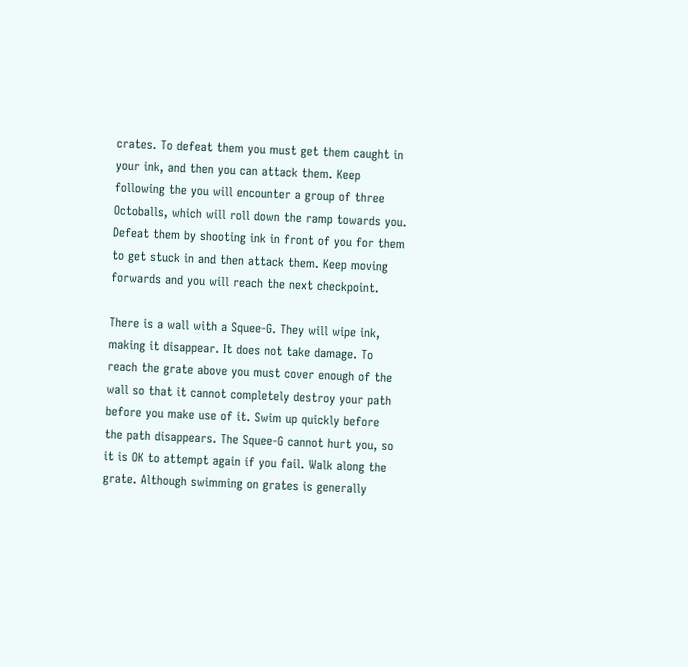crates. To defeat them you must get them caught in your ink, and then you can attack them. Keep following the you will encounter a group of three Octoballs, which will roll down the ramp towards you. Defeat them by shooting ink in front of you for them to get stuck in and then attack them. Keep moving forwards and you will reach the next checkpoint.

There is a wall with a Squee-G. They will wipe ink, making it disappear. It does not take damage. To reach the grate above you must cover enough of the wall so that it cannot completely destroy your path before you make use of it. Swim up quickly before the path disappears. The Squee-G cannot hurt you, so it is OK to attempt again if you fail. Walk along the grate. Although swimming on grates is generally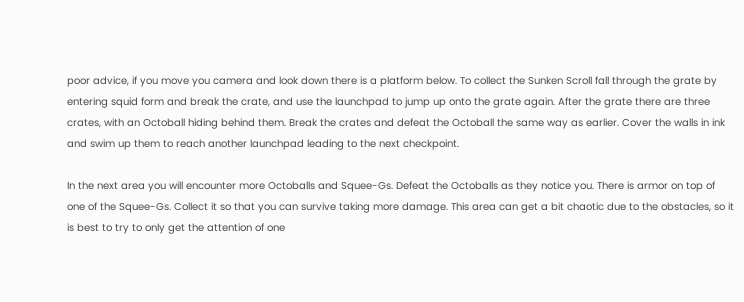poor advice, if you move you camera and look down there is a platform below. To collect the Sunken Scroll fall through the grate by entering squid form and break the crate, and use the launchpad to jump up onto the grate again. After the grate there are three crates, with an Octoball hiding behind them. Break the crates and defeat the Octoball the same way as earlier. Cover the walls in ink and swim up them to reach another launchpad leading to the next checkpoint.

In the next area you will encounter more Octoballs and Squee-Gs. Defeat the Octoballs as they notice you. There is armor on top of one of the Squee-Gs. Collect it so that you can survive taking more damage. This area can get a bit chaotic due to the obstacles, so it is best to try to only get the attention of one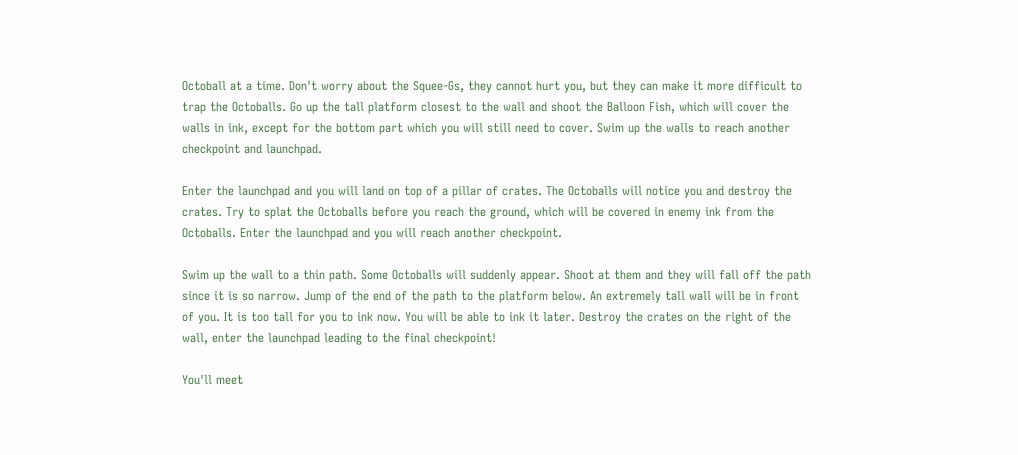Octoball at a time. Don't worry about the Squee-Gs, they cannot hurt you, but they can make it more difficult to trap the Octoballs. Go up the tall platform closest to the wall and shoot the Balloon Fish, which will cover the walls in ink, except for the bottom part which you will still need to cover. Swim up the walls to reach another checkpoint and launchpad.

Enter the launchpad and you will land on top of a pillar of crates. The Octoballs will notice you and destroy the crates. Try to splat the Octoballs before you reach the ground, which will be covered in enemy ink from the Octoballs. Enter the launchpad and you will reach another checkpoint.

Swim up the wall to a thin path. Some Octoballs will suddenly appear. Shoot at them and they will fall off the path since it is so narrow. Jump of the end of the path to the platform below. An extremely tall wall will be in front of you. It is too tall for you to ink now. You will be able to ink it later. Destroy the crates on the right of the wall, enter the launchpad leading to the final checkpoint!

You'll meet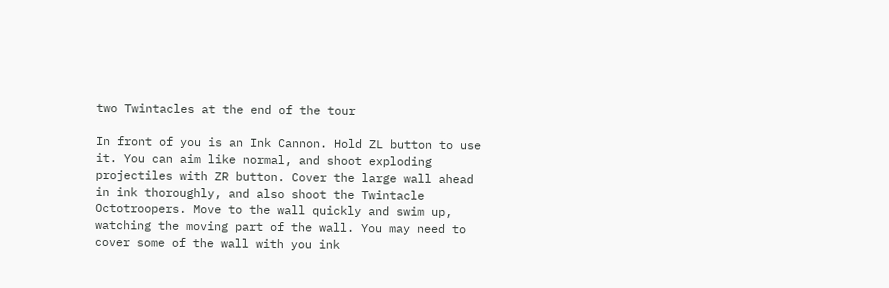two Twintacles at the end of the tour

In front of you is an Ink Cannon. Hold ZL button to use it. You can aim like normal, and shoot exploding projectiles with ZR button. Cover the large wall ahead in ink thoroughly, and also shoot the Twintacle Octotroopers. Move to the wall quickly and swim up, watching the moving part of the wall. You may need to cover some of the wall with you ink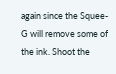again since the Squee-G will remove some of the ink. Shoot the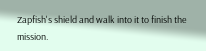Zapfish's shield and walk into it to finish the mission.